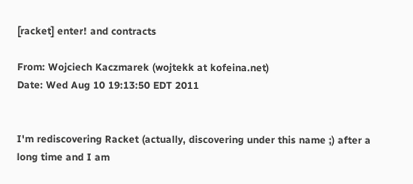[racket] enter! and contracts

From: Wojciech Kaczmarek (wojtekk at kofeina.net)
Date: Wed Aug 10 19:13:50 EDT 2011


I'm rediscovering Racket (actually, discovering under this name ;) after a
long time and I am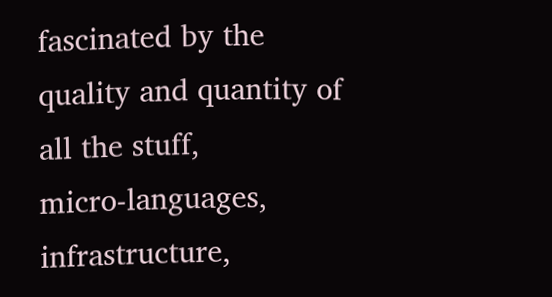fascinated by the quality and quantity of all the stuff,
micro-languages, infrastructure,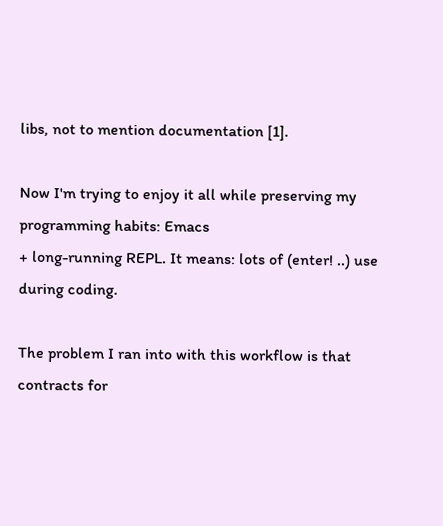libs, not to mention documentation [1].

Now I'm trying to enjoy it all while preserving my programming habits: Emacs
+ long-running REPL. It means: lots of (enter! ..) use during coding.

The problem I ran into with this workflow is that contracts for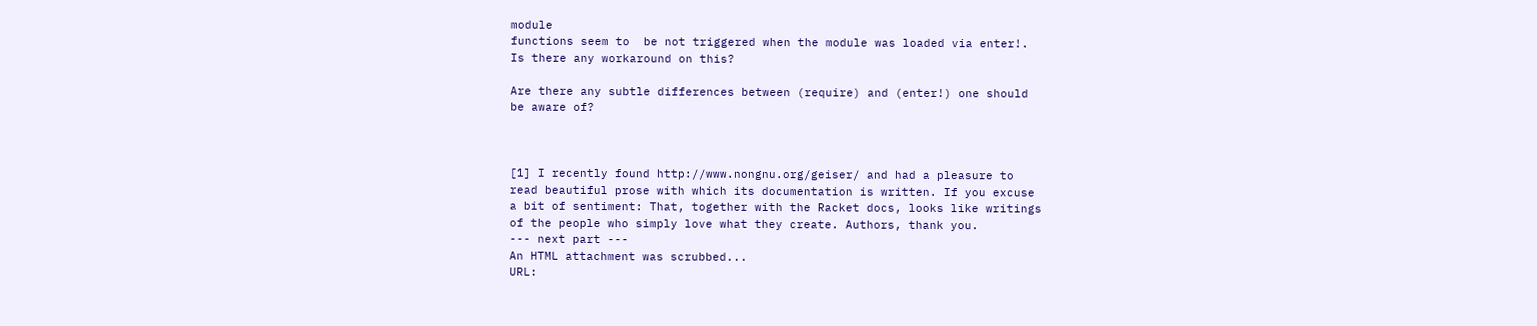module
functions seem to  be not triggered when the module was loaded via enter!.
Is there any workaround on this?

Are there any subtle differences between (require) and (enter!) one should
be aware of?



[1] I recently found http://www.nongnu.org/geiser/ and had a pleasure to
read beautiful prose with which its documentation is written. If you excuse
a bit of sentiment: That, together with the Racket docs, looks like writings
of the people who simply love what they create. Authors, thank you.
--- next part ---
An HTML attachment was scrubbed...
URL: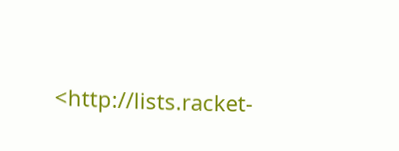<http://lists.racket-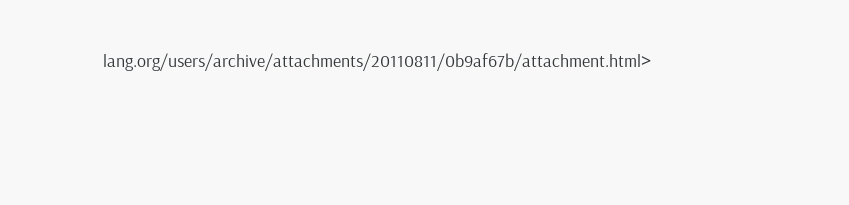lang.org/users/archive/attachments/20110811/0b9af67b/attachment.html>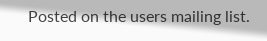Posted on the users mailing list.